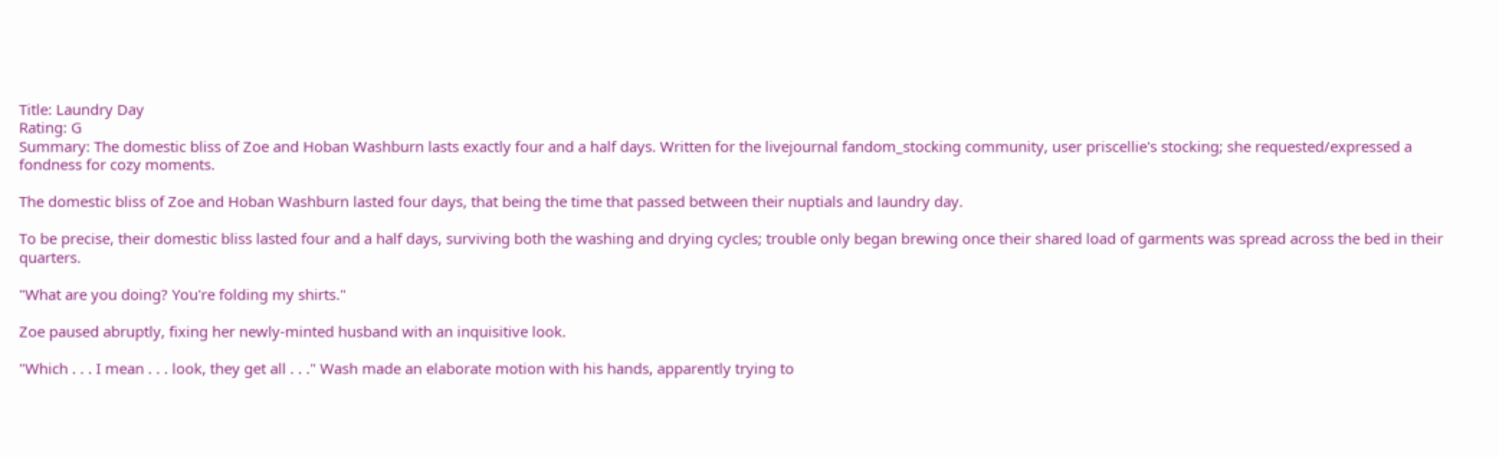Title: Laundry Day
Rating: G
Summary: The domestic bliss of Zoe and Hoban Washburn lasts exactly four and a half days. Written for the livejournal fandom_stocking community, user priscellie's stocking; she requested/expressed a fondness for cozy moments.

The domestic bliss of Zoe and Hoban Washburn lasted four days, that being the time that passed between their nuptials and laundry day.

To be precise, their domestic bliss lasted four and a half days, surviving both the washing and drying cycles; trouble only began brewing once their shared load of garments was spread across the bed in their quarters.

"What are you doing? You're folding my shirts."

Zoe paused abruptly, fixing her newly-minted husband with an inquisitive look.

"Which . . . I mean . . . look, they get all . . ." Wash made an elaborate motion with his hands, apparently trying to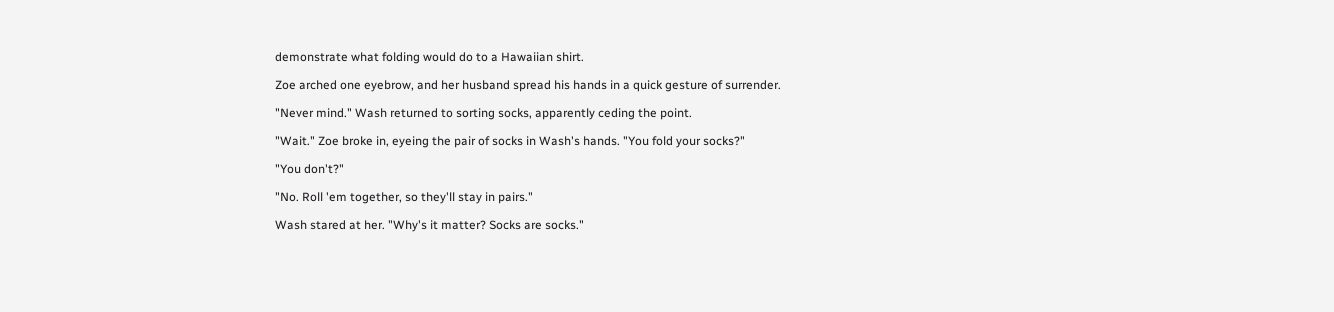demonstrate what folding would do to a Hawaiian shirt.

Zoe arched one eyebrow, and her husband spread his hands in a quick gesture of surrender.

"Never mind." Wash returned to sorting socks, apparently ceding the point.

"Wait." Zoe broke in, eyeing the pair of socks in Wash's hands. "You fold your socks?"

"You don't?"

"No. Roll 'em together, so they'll stay in pairs."

Wash stared at her. "Why's it matter? Socks are socks."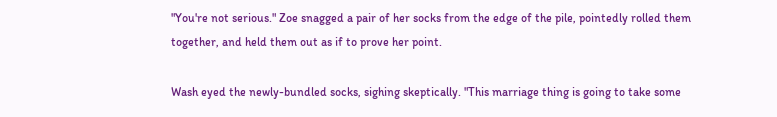"You're not serious." Zoe snagged a pair of her socks from the edge of the pile, pointedly rolled them together, and held them out as if to prove her point.

Wash eyed the newly-bundled socks, sighing skeptically. "This marriage thing is going to take some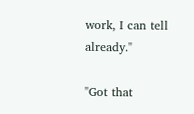work, I can tell already."

"Got that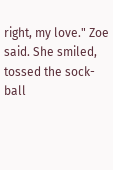right, my love." Zoe said. She smiled, tossed the sock-ball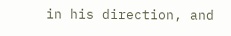in his direction, and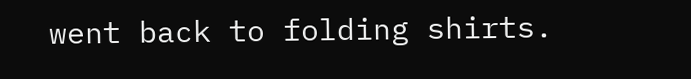went back to folding shirts.